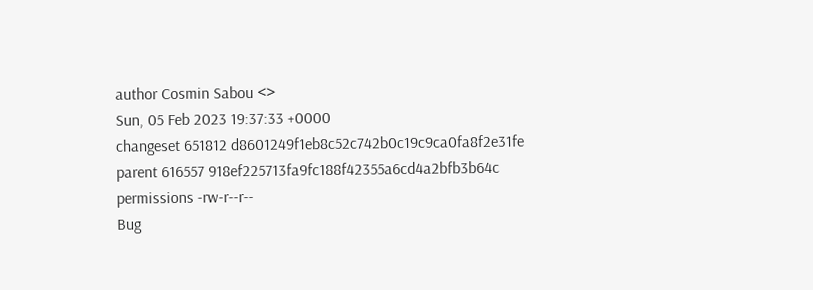author Cosmin Sabou <>
Sun, 05 Feb 2023 19:37:33 +0000
changeset 651812 d8601249f1eb8c52c742b0c19c9ca0fa8f2e31fe
parent 616557 918ef225713fa9fc188f42355a6cd4a2bfb3b64c
permissions -rw-r--r--
Bug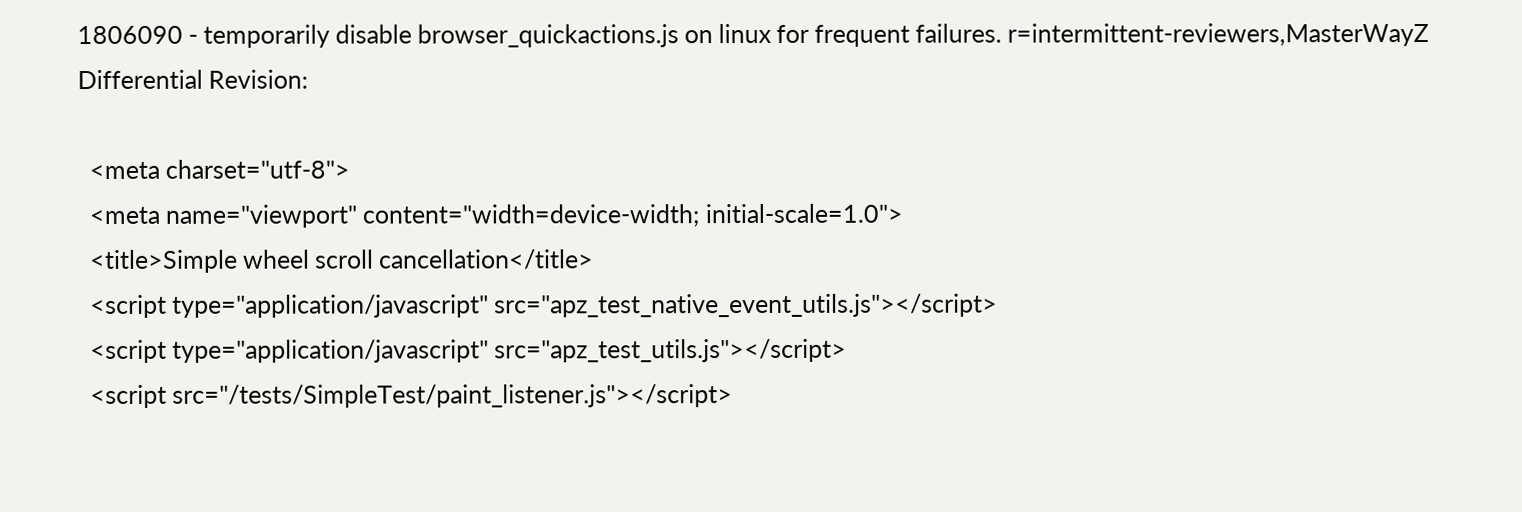1806090 - temporarily disable browser_quickactions.js on linux for frequent failures. r=intermittent-reviewers,MasterWayZ Differential Revision:

  <meta charset="utf-8">
  <meta name="viewport" content="width=device-width; initial-scale=1.0">
  <title>Simple wheel scroll cancellation</title>
  <script type="application/javascript" src="apz_test_native_event_utils.js"></script>
  <script type="application/javascript" src="apz_test_utils.js"></script>
  <script src="/tests/SimpleTest/paint_listener.js"></script>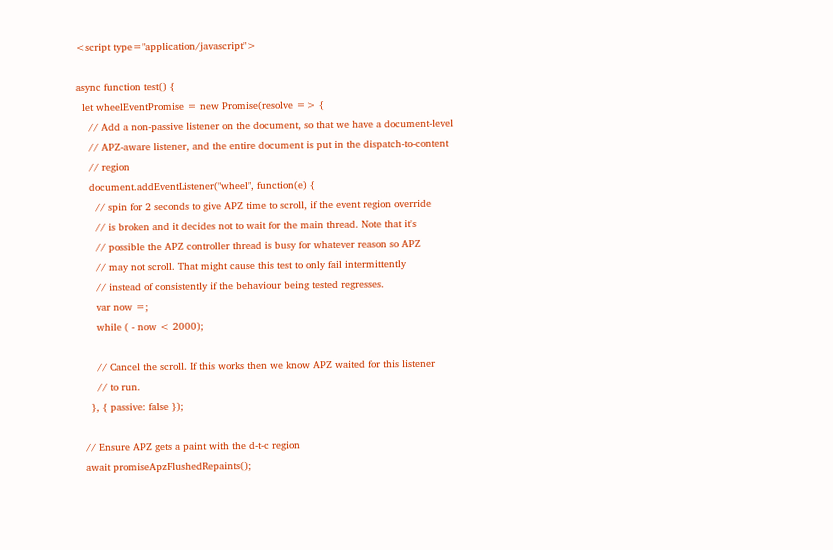<script type="application/javascript">

async function test() {
  let wheelEventPromise = new Promise(resolve => {
    // Add a non-passive listener on the document, so that we have a document-level
    // APZ-aware listener, and the entire document is put in the dispatch-to-content
    // region
    document.addEventListener("wheel", function(e) {
      // spin for 2 seconds to give APZ time to scroll, if the event region override
      // is broken and it decides not to wait for the main thread. Note that it's
      // possible the APZ controller thread is busy for whatever reason so APZ
      // may not scroll. That might cause this test to only fail intermittently
      // instead of consistently if the behaviour being tested regresses.
      var now =;
      while ( - now < 2000);

      // Cancel the scroll. If this works then we know APZ waited for this listener
      // to run.
    }, { passive: false });

  // Ensure APZ gets a paint with the d-t-c region
  await promiseApzFlushedRepaints();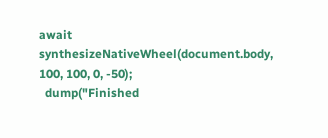await synthesizeNativeWheel(document.body, 100, 100, 0, -50);
  dump("Finished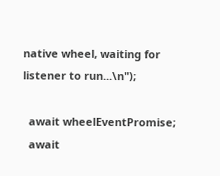native wheel, waiting for listener to run...\n");

  await wheelEventPromise;
  await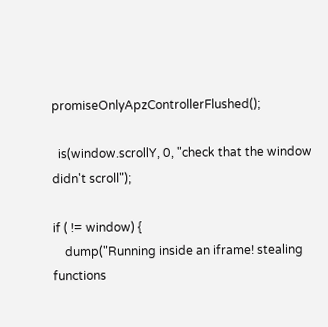promiseOnlyApzControllerFlushed();

  is(window.scrollY, 0, "check that the window didn't scroll");

if ( != window) {
    dump("Running inside an iframe! stealing functions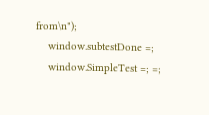from\n");
    window.subtestDone =;
    window.SimpleTest =; =;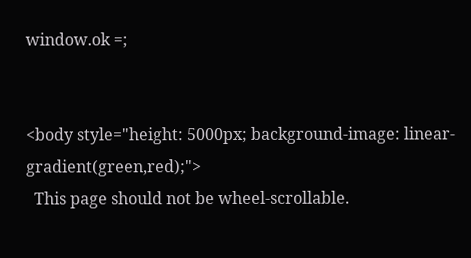window.ok =;


<body style="height: 5000px; background-image: linear-gradient(green,red);">
  This page should not be wheel-scrollable.